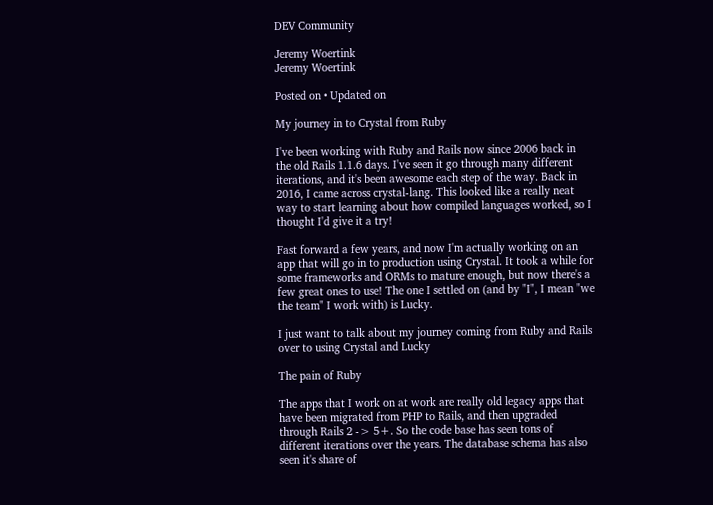DEV Community

Jeremy Woertink
Jeremy Woertink

Posted on • Updated on

My journey in to Crystal from Ruby

I've been working with Ruby and Rails now since 2006 back in the old Rails 1.1.6 days. I've seen it go through many different iterations, and it's been awesome each step of the way. Back in 2016, I came across crystal-lang. This looked like a really neat way to start learning about how compiled languages worked, so I thought I'd give it a try!

Fast forward a few years, and now I'm actually working on an app that will go in to production using Crystal. It took a while for some frameworks and ORMs to mature enough, but now there's a few great ones to use! The one I settled on (and by "I", I mean "we the team" I work with) is Lucky.

I just want to talk about my journey coming from Ruby and Rails over to using Crystal and Lucky

The pain of Ruby

The apps that I work on at work are really old legacy apps that have been migrated from PHP to Rails, and then upgraded through Rails 2 -> 5+. So the code base has seen tons of different iterations over the years. The database schema has also seen it's share of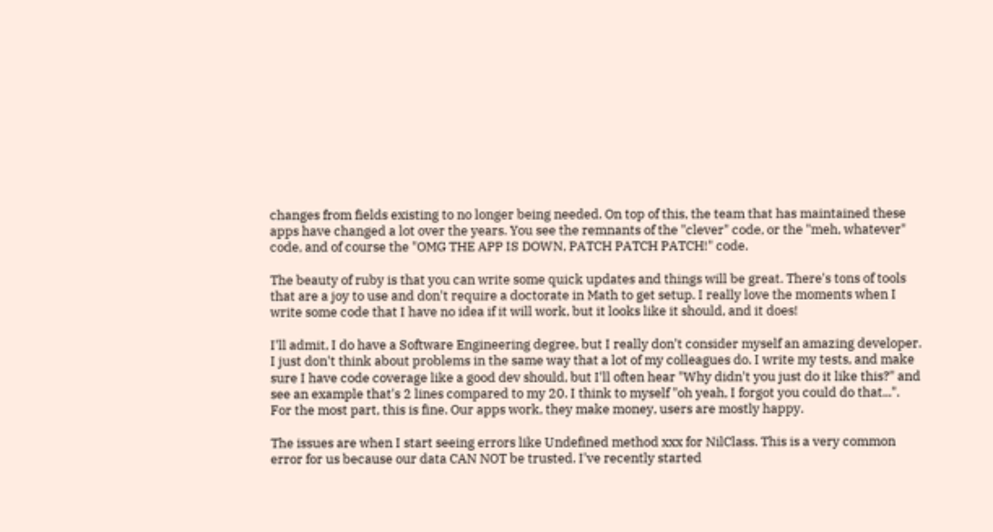changes from fields existing to no longer being needed. On top of this, the team that has maintained these apps have changed a lot over the years. You see the remnants of the "clever" code, or the "meh, whatever" code, and of course the "OMG THE APP IS DOWN, PATCH PATCH PATCH!" code.

The beauty of ruby is that you can write some quick updates and things will be great. There's tons of tools that are a joy to use and don't require a doctorate in Math to get setup. I really love the moments when I write some code that I have no idea if it will work, but it looks like it should, and it does!

I'll admit, I do have a Software Engineering degree, but I really don't consider myself an amazing developer. I just don't think about problems in the same way that a lot of my colleagues do. I write my tests, and make sure I have code coverage like a good dev should, but I'll often hear "Why didn't you just do it like this?" and see an example that's 2 lines compared to my 20. I think to myself "oh yeah, I forgot you could do that...". For the most part, this is fine. Our apps work, they make money, users are mostly happy.

The issues are when I start seeing errors like Undefined method xxx for NilClass. This is a very common error for us because our data CAN NOT be trusted. I've recently started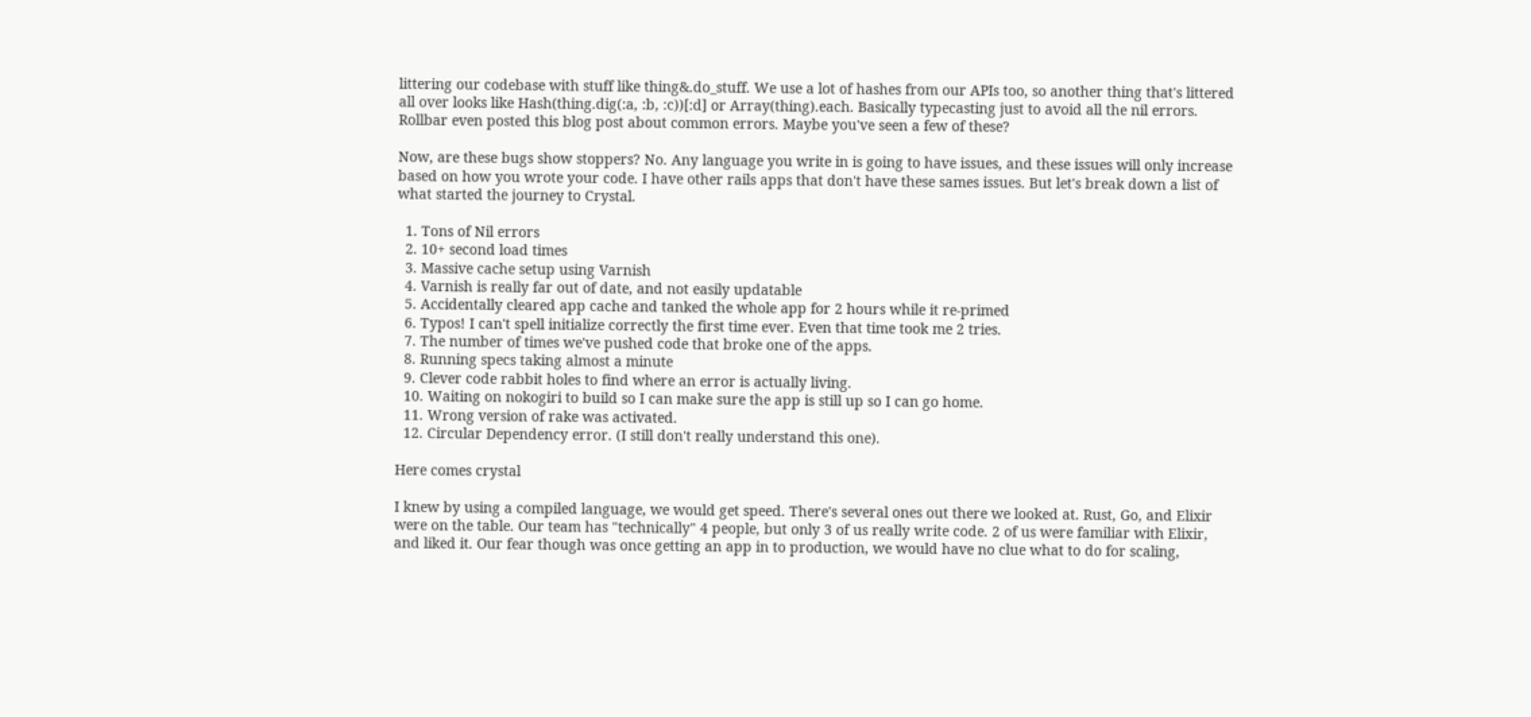littering our codebase with stuff like thing&.do_stuff. We use a lot of hashes from our APIs too, so another thing that's littered all over looks like Hash(thing.dig(:a, :b, :c))[:d] or Array(thing).each. Basically typecasting just to avoid all the nil errors. Rollbar even posted this blog post about common errors. Maybe you've seen a few of these?

Now, are these bugs show stoppers? No. Any language you write in is going to have issues, and these issues will only increase based on how you wrote your code. I have other rails apps that don't have these sames issues. But let's break down a list of what started the journey to Crystal.

  1. Tons of Nil errors
  2. 10+ second load times
  3. Massive cache setup using Varnish
  4. Varnish is really far out of date, and not easily updatable
  5. Accidentally cleared app cache and tanked the whole app for 2 hours while it re-primed
  6. Typos! I can't spell initialize correctly the first time ever. Even that time took me 2 tries.
  7. The number of times we've pushed code that broke one of the apps.
  8. Running specs taking almost a minute
  9. Clever code rabbit holes to find where an error is actually living.
  10. Waiting on nokogiri to build so I can make sure the app is still up so I can go home.
  11. Wrong version of rake was activated.
  12. Circular Dependency error. (I still don't really understand this one).

Here comes crystal

I knew by using a compiled language, we would get speed. There's several ones out there we looked at. Rust, Go, and Elixir were on the table. Our team has "technically" 4 people, but only 3 of us really write code. 2 of us were familiar with Elixir, and liked it. Our fear though was once getting an app in to production, we would have no clue what to do for scaling,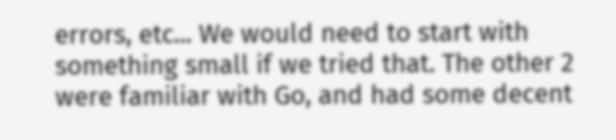errors, etc... We would need to start with something small if we tried that. The other 2 were familiar with Go, and had some decent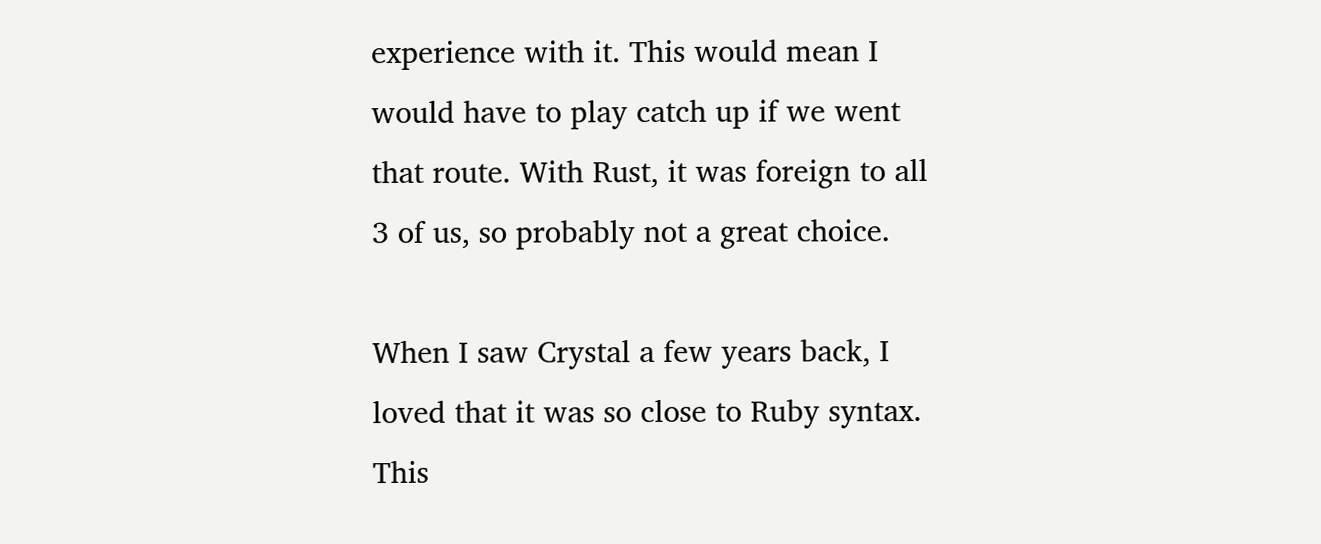experience with it. This would mean I would have to play catch up if we went that route. With Rust, it was foreign to all 3 of us, so probably not a great choice.

When I saw Crystal a few years back, I loved that it was so close to Ruby syntax. This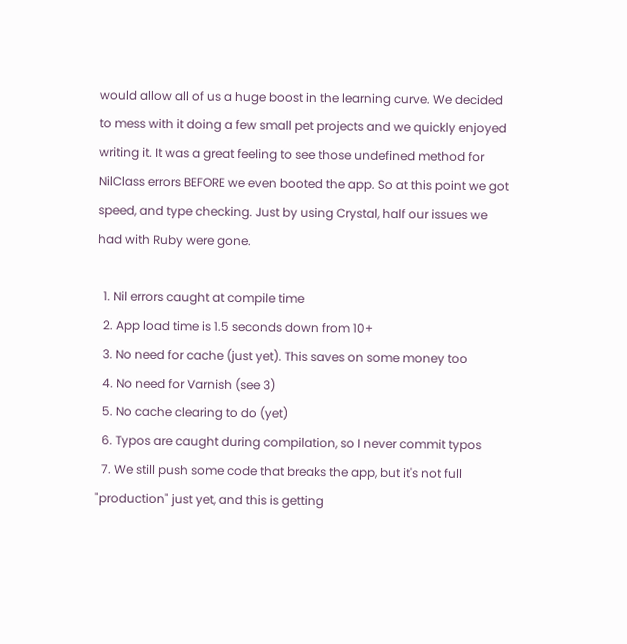would allow all of us a huge boost in the learning curve. We decided to mess with it doing a few small pet projects and we quickly enjoyed writing it. It was a great feeling to see those undefined method for NilClass errors BEFORE we even booted the app. So at this point we got speed, and type checking. Just by using Crystal, half our issues we had with Ruby were gone.

  1. Nil errors caught at compile time
  2. App load time is 1.5 seconds down from 10+
  3. No need for cache (just yet). This saves on some money too
  4. No need for Varnish (see 3)
  5. No cache clearing to do (yet)
  6. Typos are caught during compilation, so I never commit typos
  7. We still push some code that breaks the app, but it's not full "production" just yet, and this is getting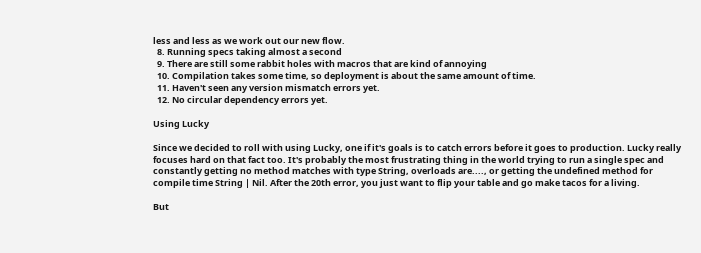less and less as we work out our new flow.
  8. Running specs taking almost a second
  9. There are still some rabbit holes with macros that are kind of annoying
  10. Compilation takes some time, so deployment is about the same amount of time.
  11. Haven't seen any version mismatch errors yet.
  12. No circular dependency errors yet.

Using Lucky

Since we decided to roll with using Lucky, one if it's goals is to catch errors before it goes to production. Lucky really focuses hard on that fact too. It's probably the most frustrating thing in the world trying to run a single spec and constantly getting no method matches with type String, overloads are...., or getting the undefined method for compile time String | Nil. After the 20th error, you just want to flip your table and go make tacos for a living.

But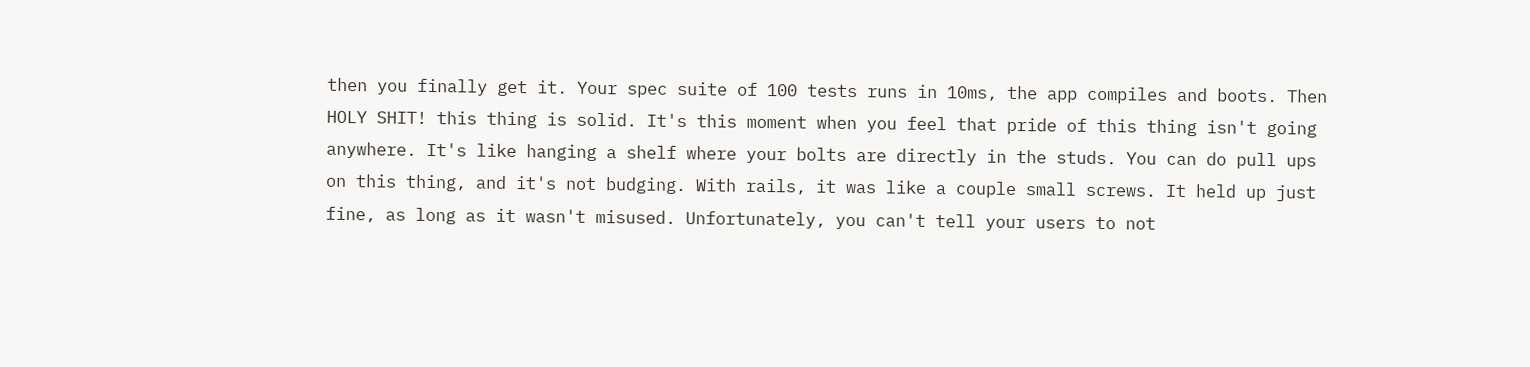then you finally get it. Your spec suite of 100 tests runs in 10ms, the app compiles and boots. Then HOLY SHIT! this thing is solid. It's this moment when you feel that pride of this thing isn't going anywhere. It's like hanging a shelf where your bolts are directly in the studs. You can do pull ups on this thing, and it's not budging. With rails, it was like a couple small screws. It held up just fine, as long as it wasn't misused. Unfortunately, you can't tell your users to not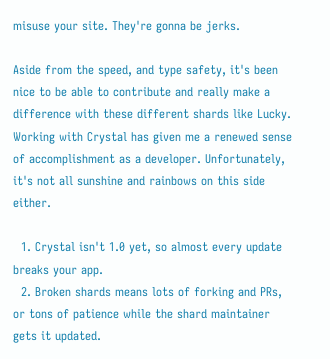misuse your site. They're gonna be jerks.

Aside from the speed, and type safety, it's been nice to be able to contribute and really make a difference with these different shards like Lucky. Working with Crystal has given me a renewed sense of accomplishment as a developer. Unfortunately, it's not all sunshine and rainbows on this side either.

  1. Crystal isn't 1.0 yet, so almost every update breaks your app.
  2. Broken shards means lots of forking and PRs, or tons of patience while the shard maintainer gets it updated.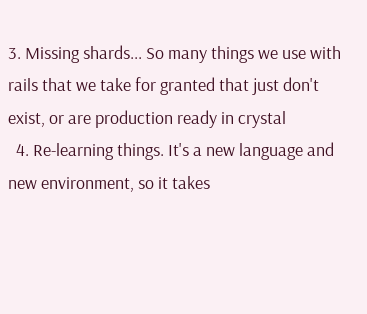3. Missing shards... So many things we use with rails that we take for granted that just don't exist, or are production ready in crystal
  4. Re-learning things. It's a new language and new environment, so it takes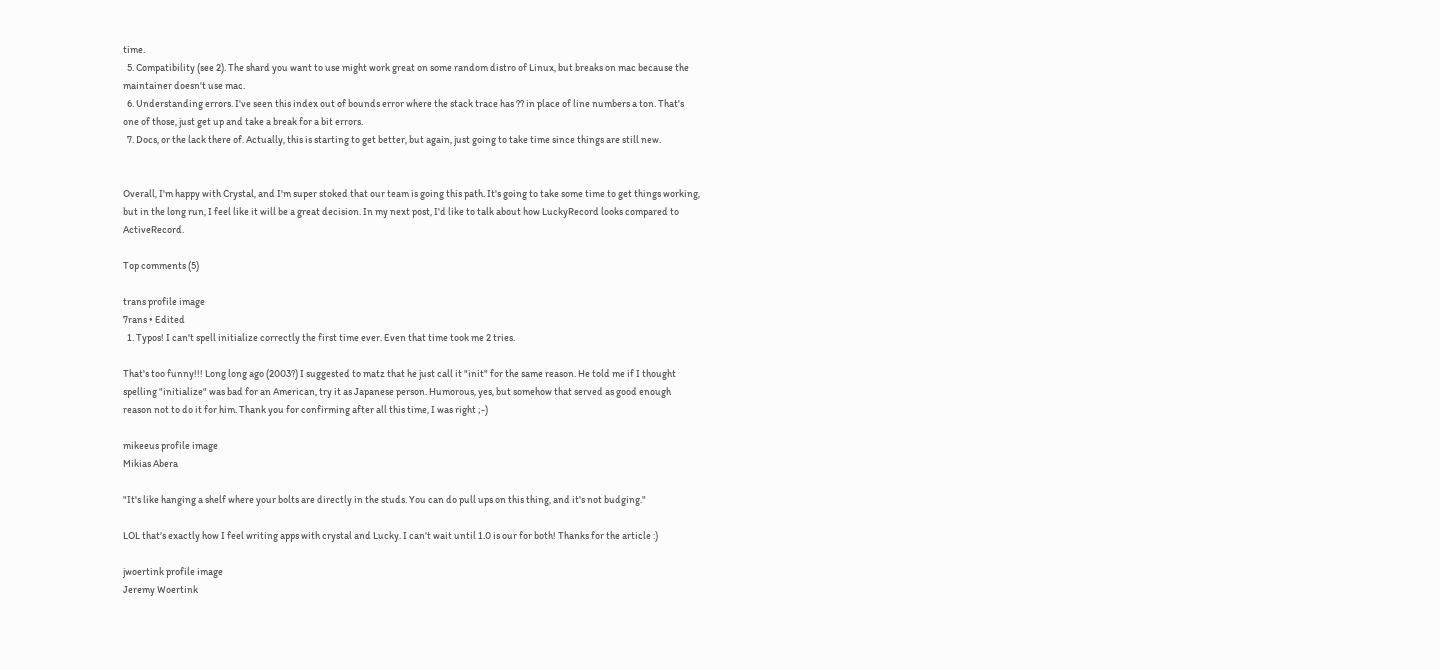time.
  5. Compatibility (see 2). The shard you want to use might work great on some random distro of Linux, but breaks on mac because the maintainer doesn't use mac.
  6. Understanding errors. I've seen this index out of bounds error where the stack trace has ?? in place of line numbers a ton. That's one of those, just get up and take a break for a bit errors.
  7. Docs, or the lack there of. Actually, this is starting to get better, but again, just going to take time since things are still new.


Overall, I'm happy with Crystal, and I'm super stoked that our team is going this path. It's going to take some time to get things working, but in the long run, I feel like it will be a great decision. In my next post, I'd like to talk about how LuckyRecord looks compared to ActiveRecord.

Top comments (5)

trans profile image
7rans • Edited
  1. Typos! I can't spell initialize correctly the first time ever. Even that time took me 2 tries.

That's too funny!!! Long long ago (2003?) I suggested to matz that he just call it "init" for the same reason. He told me if I thought spelling "initialize" was bad for an American, try it as Japanese person. Humorous, yes, but somehow that served as good enough reason not to do it for him. Thank you for confirming after all this time, I was right ;-)

mikeeus profile image
Mikias Abera

"It's like hanging a shelf where your bolts are directly in the studs. You can do pull ups on this thing, and it's not budging."

LOL that's exactly how I feel writing apps with crystal and Lucky. I can't wait until 1.0 is our for both! Thanks for the article :)

jwoertink profile image
Jeremy Woertink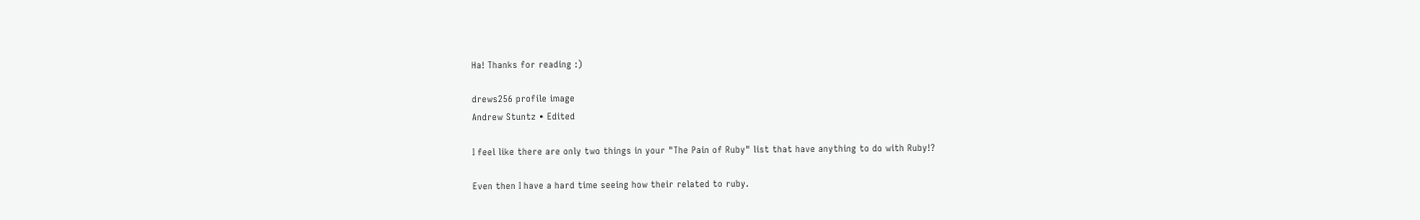Ha! Thanks for reading :)

drews256 profile image
Andrew Stuntz • Edited

I feel like there are only two things in your "The Pain of Ruby" list that have anything to do with Ruby!?

Even then I have a hard time seeing how their related to ruby.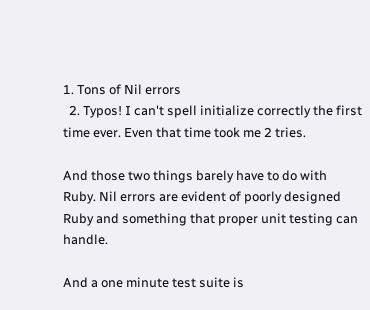1. Tons of Nil errors
  2. Typos! I can't spell initialize correctly the first time ever. Even that time took me 2 tries.

And those two things barely have to do with Ruby. Nil errors are evident of poorly designed Ruby and something that proper unit testing can handle.

And a one minute test suite is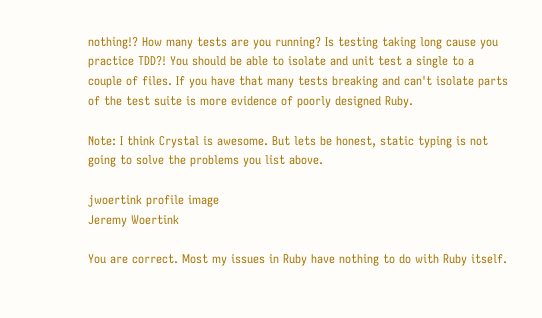nothing!? How many tests are you running? Is testing taking long cause you practice TDD?! You should be able to isolate and unit test a single to a couple of files. If you have that many tests breaking and can't isolate parts of the test suite is more evidence of poorly designed Ruby.

Note: I think Crystal is awesome. But lets be honest, static typing is not going to solve the problems you list above.

jwoertink profile image
Jeremy Woertink

You are correct. Most my issues in Ruby have nothing to do with Ruby itself.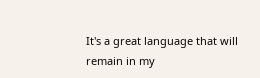It's a great language that will remain in my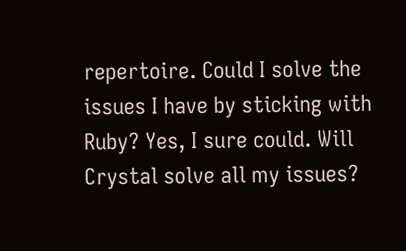repertoire. Could I solve the issues I have by sticking with Ruby? Yes, I sure could. Will Crystal solve all my issues?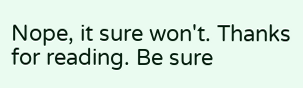Nope, it sure won't. Thanks for reading. Be sure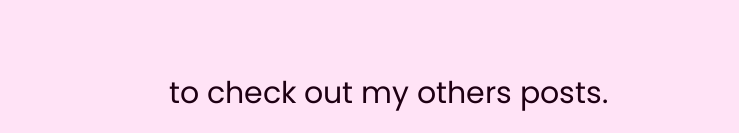to check out my others posts.